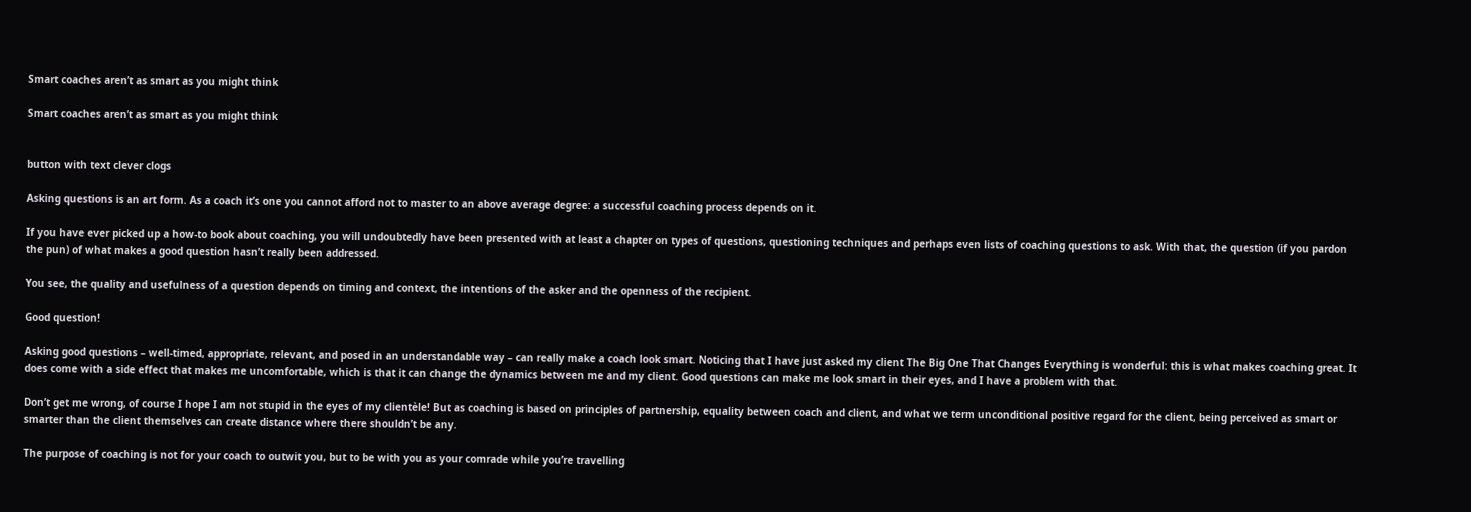Smart coaches aren’t as smart as you might think

Smart coaches aren’t as smart as you might think


button with text clever clogs

Asking questions is an art form. As a coach it’s one you cannot afford not to master to an above average degree: a successful coaching process depends on it.

If you have ever picked up a how-to book about coaching, you will undoubtedly have been presented with at least a chapter on types of questions, questioning techniques and perhaps even lists of coaching questions to ask. With that, the question (if you pardon the pun) of what makes a good question hasn’t really been addressed.

You see, the quality and usefulness of a question depends on timing and context, the intentions of the asker and the openness of the recipient.

Good question!

Asking good questions – well-timed, appropriate, relevant, and posed in an understandable way – can really make a coach look smart. Noticing that I have just asked my client The Big One That Changes Everything is wonderful: this is what makes coaching great. It does come with a side effect that makes me uncomfortable, which is that it can change the dynamics between me and my client. Good questions can make me look smart in their eyes, and I have a problem with that.

Don’t get me wrong, of course I hope I am not stupid in the eyes of my clientèle! But as coaching is based on principles of partnership, equality between coach and client, and what we term unconditional positive regard for the client, being perceived as smart or smarter than the client themselves can create distance where there shouldn’t be any.

The purpose of coaching is not for your coach to outwit you, but to be with you as your comrade while you’re travelling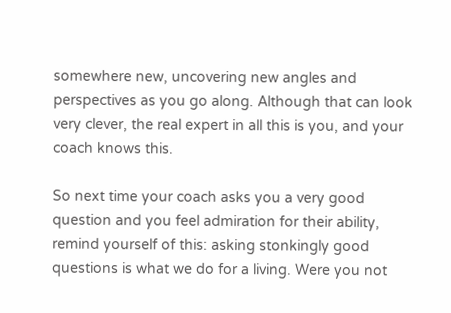somewhere new, uncovering new angles and perspectives as you go along. Although that can look very clever, the real expert in all this is you, and your coach knows this.

So next time your coach asks you a very good question and you feel admiration for their ability, remind yourself of this: asking stonkingly good questions is what we do for a living. Were you not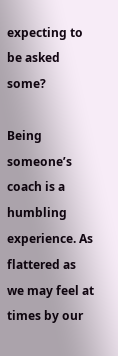expecting to be asked some?

Being someone’s coach is a humbling experience. As flattered as we may feel at times by our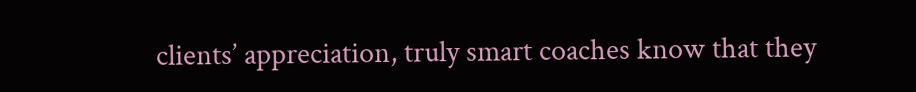clients’ appreciation, truly smart coaches know that they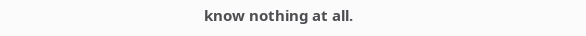know nothing at all.